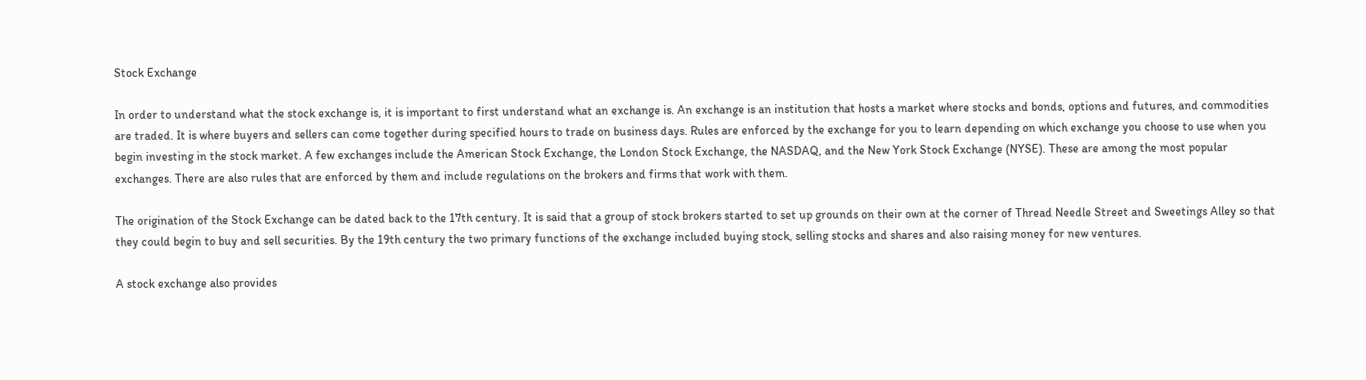Stock Exchange

In order to understand what the stock exchange is, it is important to first understand what an exchange is. An exchange is an institution that hosts a market where stocks and bonds, options and futures, and commodities are traded. It is where buyers and sellers can come together during specified hours to trade on business days. Rules are enforced by the exchange for you to learn depending on which exchange you choose to use when you begin investing in the stock market. A few exchanges include the American Stock Exchange, the London Stock Exchange, the NASDAQ, and the New York Stock Exchange (NYSE). These are among the most popular exchanges. There are also rules that are enforced by them and include regulations on the brokers and firms that work with them.

The origination of the Stock Exchange can be dated back to the 17th century. It is said that a group of stock brokers started to set up grounds on their own at the corner of Thread Needle Street and Sweetings Alley so that they could begin to buy and sell securities. By the 19th century the two primary functions of the exchange included buying stock, selling stocks and shares and also raising money for new ventures.

A stock exchange also provides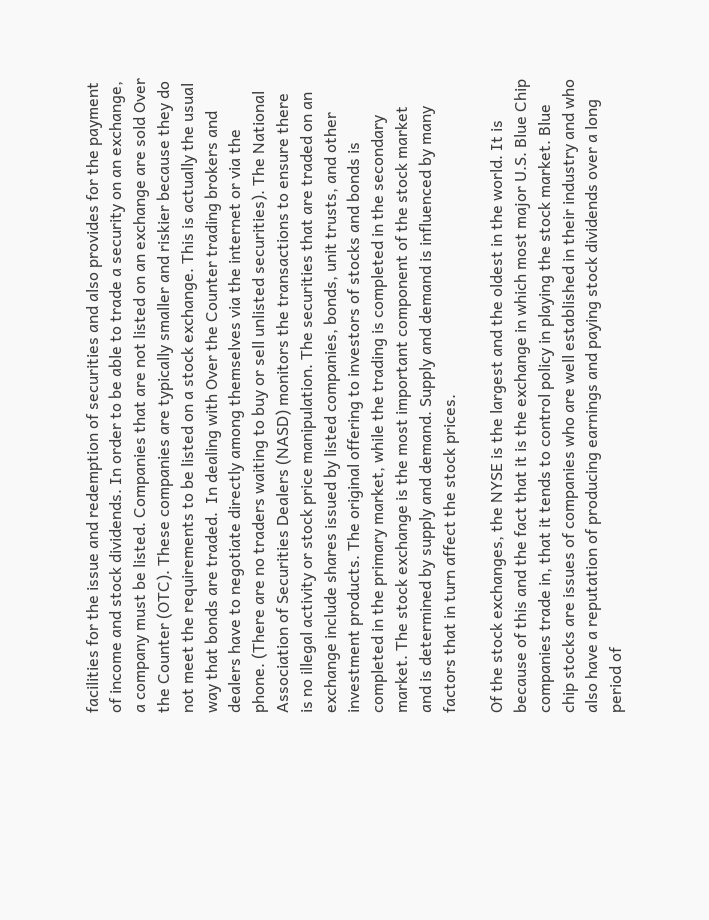facilities for the issue and redemption of securities and also provides for the payment of income and stock dividends. In order to be able to trade a security on an exchange, a company must be listed. Companies that are not listed on an exchange are sold Over the Counter (OTC). These companies are typically smaller and riskier because they do not meet the requirements to be listed on a stock exchange. This is actually the usual way that bonds are traded.  In dealing with Over the Counter trading brokers and dealers have to negotiate directly among themselves via the internet or via the phone. (There are no traders waiting to buy or sell unlisted securities). The National Association of Securities Dealers (NASD) monitors the transactions to ensure there is no illegal activity or stock price manipulation. The securities that are traded on an exchange include shares issued by listed companies, bonds, unit trusts, and other investment products. The original offering to investors of stocks and bonds is completed in the primary market, while the trading is completed in the secondary market. The stock exchange is the most important component of the stock market and is determined by supply and demand. Supply and demand is influenced by many factors that in turn affect the stock prices.

Of the stock exchanges, the NYSE is the largest and the oldest in the world. It is because of this and the fact that it is the exchange in which most major U.S. Blue Chip companies trade in, that it tends to control policy in playing the stock market. Blue chip stocks are issues of companies who are well established in their industry and who also have a reputation of producing earnings and paying stock dividends over a long period of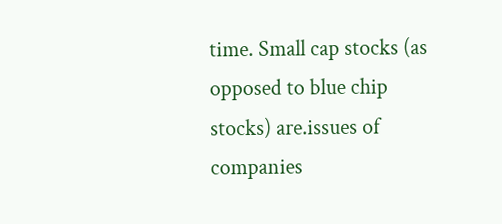time. Small cap stocks (as opposed to blue chip stocks) are.issues of companies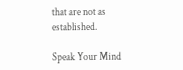that are not as established.

Speak Your Mind